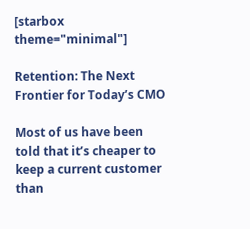[starbox theme="minimal"]

Retention: The Next Frontier for Today’s CMO

Most of us have been told that it’s cheaper to keep a current customer than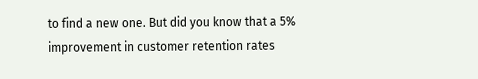to find a new one. But did you know that a 5% improvement in customer retention rates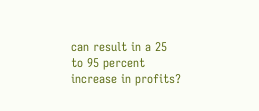can result in a 25 to 95 percent increase in profits?